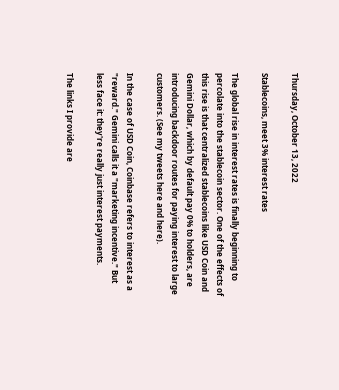Thursday, October 13, 2022

Stablecoins, meet 3% interest rates

The global rise in interest rates is finally beginning to percolate into the stablecoin sector. One of the effects of this rise is that centralized stablecoins like USD Coin and Gemini Dollar, which by default pay 0% to holders, are introducing backdoor routes for paying interest to large customers. (See my tweets here and here).

In the case of USD Coin, Coinbase refers to interest as a "reward." Gemini calls it a "marketing incentive." But less face it: they're really just interest payments.

The links I provide are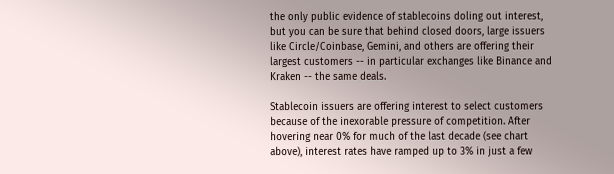the only public evidence of stablecoins doling out interest, but you can be sure that behind closed doors, large issuers like Circle/Coinbase, Gemini, and others are offering their largest customers -- in particular exchanges like Binance and Kraken -- the same deals.

Stablecoin issuers are offering interest to select customers because of the inexorable pressure of competition. After hovering near 0% for much of the last decade (see chart above), interest rates have ramped up to 3% in just a few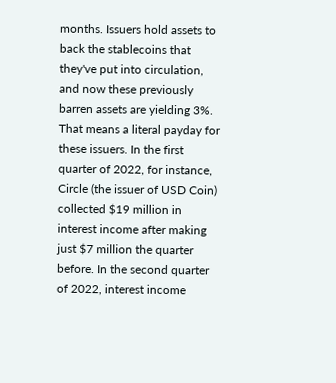months. Issuers hold assets to back the stablecoins that they've put into circulation, and now these previously barren assets are yielding 3%. That means a literal payday for these issuers. In the first quarter of 2022, for instance, Circle (the issuer of USD Coin) collected $19 million in interest income after making just $7 million the quarter before. In the second quarter of 2022, interest income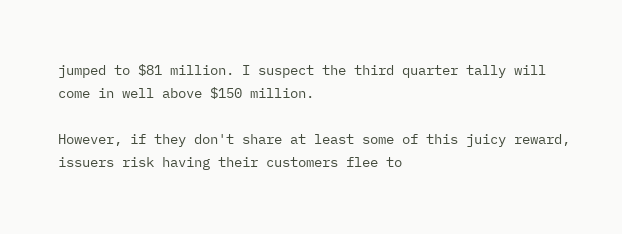jumped to $81 million. I suspect the third quarter tally will come in well above $150 million.

However, if they don't share at least some of this juicy reward, issuers risk having their customers flee to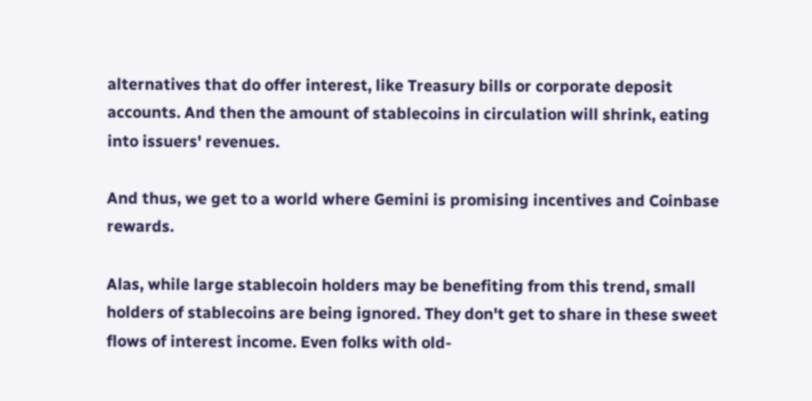alternatives that do offer interest, like Treasury bills or corporate deposit accounts. And then the amount of stablecoins in circulation will shrink, eating into issuers' revenues.

And thus, we get to a world where Gemini is promising incentives and Coinbase rewards.

Alas, while large stablecoin holders may be benefiting from this trend, small holders of stablecoins are being ignored. They don't get to share in these sweet flows of interest income. Even folks with old-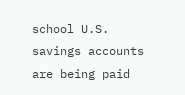school U.S. savings accounts are being paid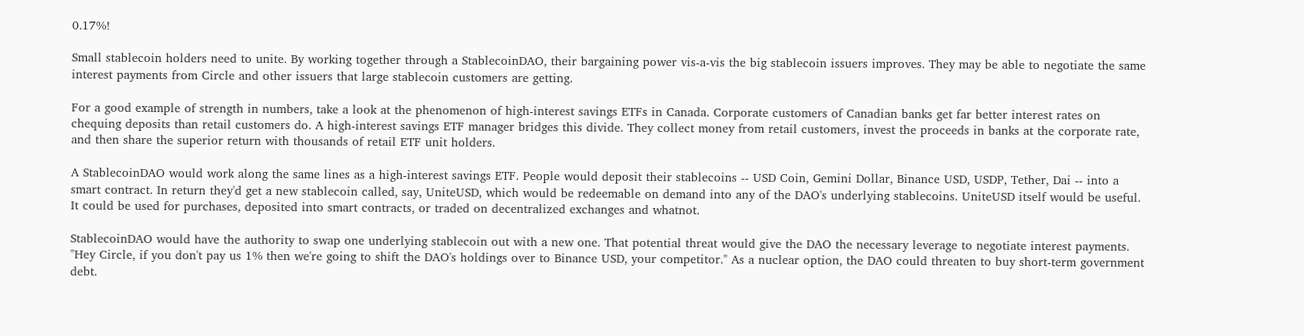0.17%!

Small stablecoin holders need to unite. By working together through a StablecoinDAO, their bargaining power vis-a-vis the big stablecoin issuers improves. They may be able to negotiate the same interest payments from Circle and other issuers that large stablecoin customers are getting.

For a good example of strength in numbers, take a look at the phenomenon of high-interest savings ETFs in Canada. Corporate customers of Canadian banks get far better interest rates on chequing deposits than retail customers do. A high-interest savings ETF manager bridges this divide. They collect money from retail customers, invest the proceeds in banks at the corporate rate, and then share the superior return with thousands of retail ETF unit holders.

A StablecoinDAO would work along the same lines as a high-interest savings ETF. People would deposit their stablecoins -- USD Coin, Gemini Dollar, Binance USD, USDP, Tether, Dai -- into a smart contract. In return they'd get a new stablecoin called, say, UniteUSD, which would be redeemable on demand into any of the DAO's underlying stablecoins. UniteUSD itself would be useful. It could be used for purchases, deposited into smart contracts, or traded on decentralized exchanges and whatnot.

StablecoinDAO would have the authority to swap one underlying stablecoin out with a new one. That potential threat would give the DAO the necessary leverage to negotiate interest payments. "Hey Circle, if you don't pay us 1% then we're going to shift the DAO's holdings over to Binance USD, your competitor." As a nuclear option, the DAO could threaten to buy short-term government debt.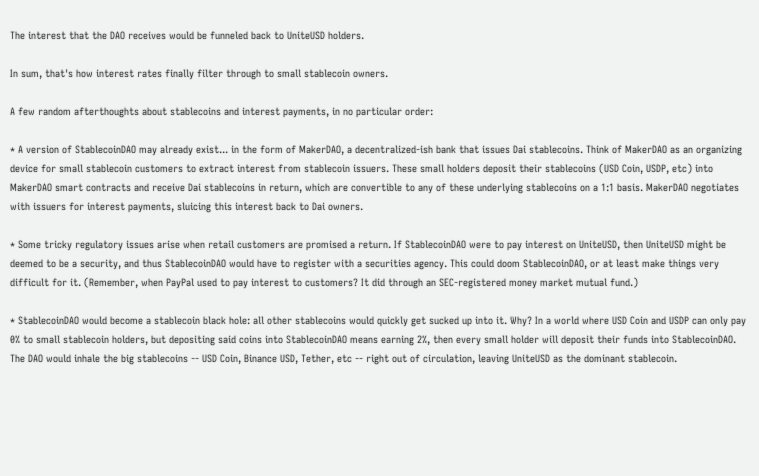The interest that the DAO receives would be funneled back to UniteUSD holders.

In sum, that's how interest rates finally filter through to small stablecoin owners.

A few random afterthoughts about stablecoins and interest payments, in no particular order:

* A version of StablecoinDAO may already exist... in the form of MakerDAO, a decentralized-ish bank that issues Dai stablecoins. Think of MakerDAO as an organizing device for small stablecoin customers to extract interest from stablecoin issuers. These small holders deposit their stablecoins (USD Coin, USDP, etc) into MakerDAO smart contracts and receive Dai stablecoins in return, which are convertible to any of these underlying stablecoins on a 1:1 basis. MakerDAO negotiates with issuers for interest payments, sluicing this interest back to Dai owners.

* Some tricky regulatory issues arise when retail customers are promised a return. If StablecoinDAO were to pay interest on UniteUSD, then UniteUSD might be deemed to be a security, and thus StablecoinDAO would have to register with a securities agency. This could doom StablecoinDAO, or at least make things very difficult for it. (Remember, when PayPal used to pay interest to customers? It did through an SEC-registered money market mutual fund.)

* StablecoinDAO would become a stablecoin black hole: all other stablecoins would quickly get sucked up into it. Why? In a world where USD Coin and USDP can only pay 0% to small stablecoin holders, but depositing said coins into StablecoinDAO means earning 2%, then every small holder will deposit their funds into StablecoinDAO. The DAO would inhale the big stablecoins -- USD Coin, Binance USD, Tether, etc -- right out of circulation, leaving UniteUSD as the dominant stablecoin.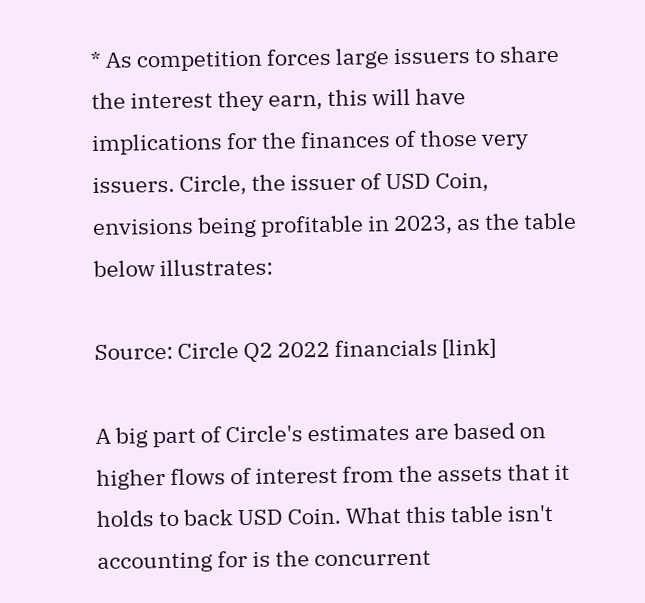* As competition forces large issuers to share the interest they earn, this will have implications for the finances of those very issuers. Circle, the issuer of USD Coin, envisions being profitable in 2023, as the table below illustrates:

Source: Circle Q2 2022 financials [link]

A big part of Circle's estimates are based on higher flows of interest from the assets that it holds to back USD Coin. What this table isn't accounting for is the concurrent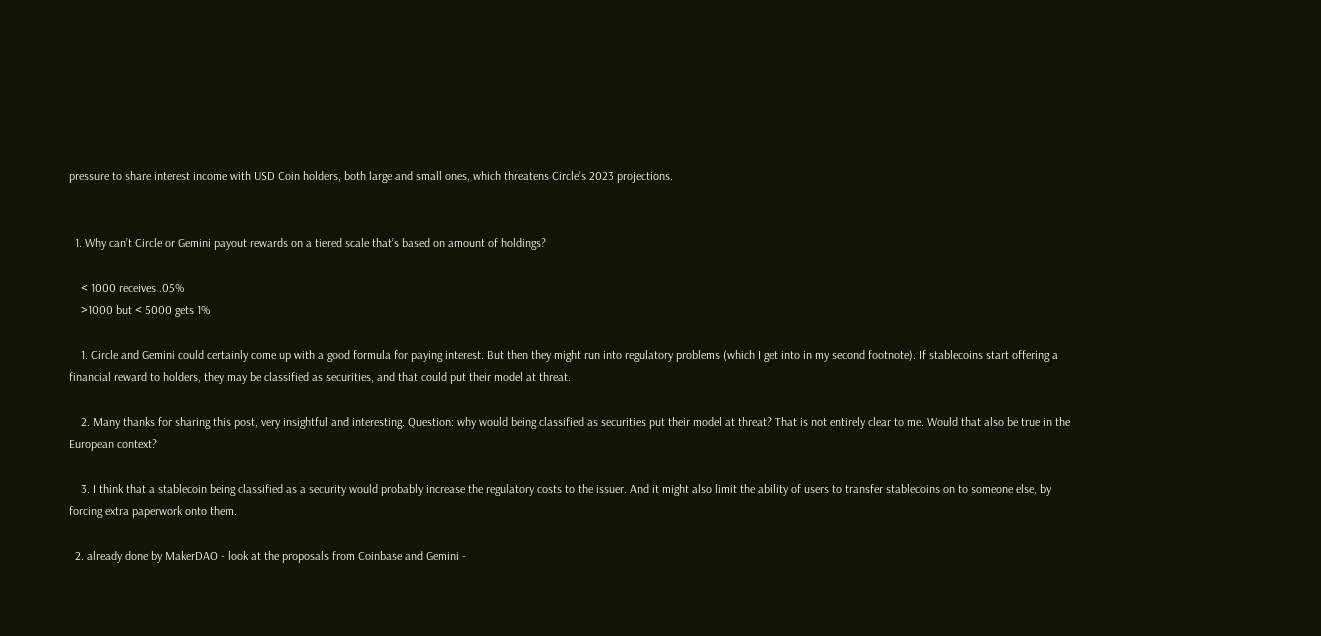pressure to share interest income with USD Coin holders, both large and small ones, which threatens Circle's 2023 projections.


  1. Why can’t Circle or Gemini payout rewards on a tiered scale that’s based on amount of holdings?

    < 1000 receives .05%
    >1000 but < 5000 gets 1%

    1. Circle and Gemini could certainly come up with a good formula for paying interest. But then they might run into regulatory problems (which I get into in my second footnote). If stablecoins start offering a financial reward to holders, they may be classified as securities, and that could put their model at threat.

    2. Many thanks for sharing this post, very insightful and interesting. Question: why would being classified as securities put their model at threat? That is not entirely clear to me. Would that also be true in the European context?

    3. I think that a stablecoin being classified as a security would probably increase the regulatory costs to the issuer. And it might also limit the ability of users to transfer stablecoins on to someone else, by forcing extra paperwork onto them.

  2. already done by MakerDAO - look at the proposals from Coinbase and Gemini -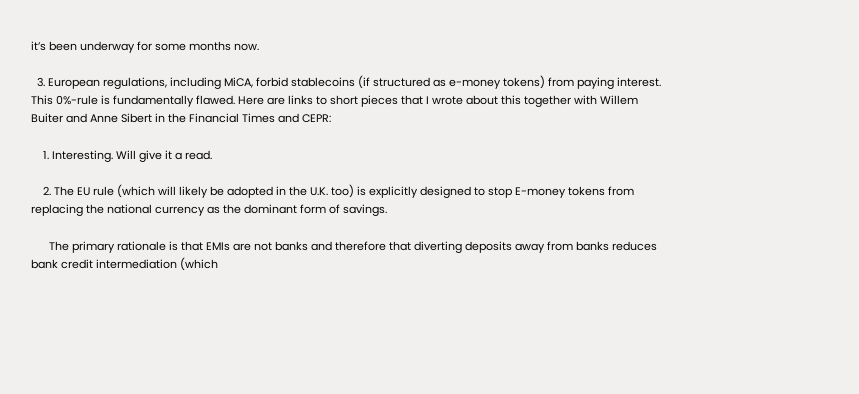it’s been underway for some months now.

  3. European regulations, including MiCA, forbid stablecoins (if structured as e-money tokens) from paying interest. This 0%-rule is fundamentally flawed. Here are links to short pieces that I wrote about this together with Willem Buiter and Anne Sibert in the Financial Times and CEPR:

    1. Interesting. Will give it a read.

    2. The EU rule (which will likely be adopted in the U.K. too) is explicitly designed to stop E-money tokens from replacing the national currency as the dominant form of savings.

      The primary rationale is that EMIs are not banks and therefore that diverting deposits away from banks reduces bank credit intermediation (which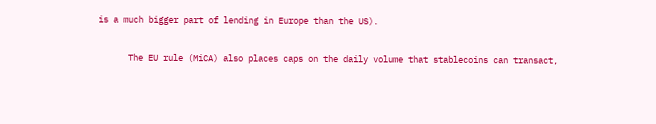is a much bigger part of lending in Europe than the US).

      The EU rule (MiCA) also places caps on the daily volume that stablecoins can transact,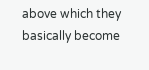above which they basically become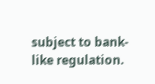subject to bank-like regulation.